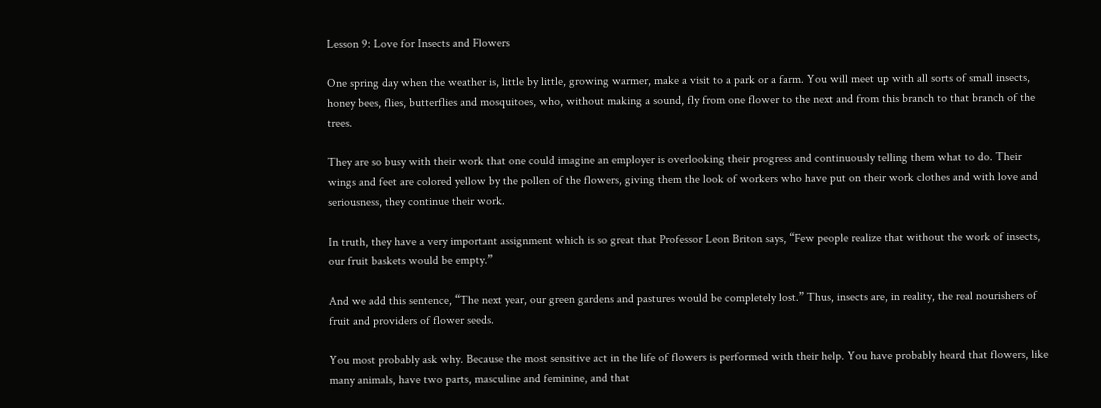Lesson 9: Love for Insects and Flowers

One spring day when the weather is, little by little, growing warmer, make a visit to a park or a farm. You will meet up with all sorts of small insects, honey bees, flies, butterflies and mosquitoes, who, without making a sound, fly from one flower to the next and from this branch to that branch of the trees.

They are so busy with their work that one could imagine an employer is overlooking their progress and continuously telling them what to do. Their wings and feet are colored yellow by the pollen of the flowers, giving them the look of workers who have put on their work clothes and with love and seriousness, they continue their work.

In truth, they have a very important assignment which is so great that Professor Leon Briton says, “Few people realize that without the work of insects, our fruit baskets would be empty.”

And we add this sentence, “The next year, our green gardens and pastures would be completely lost.” Thus, insects are, in reality, the real nourishers of fruit and providers of flower seeds.

You most probably ask why. Because the most sensitive act in the life of flowers is performed with their help. You have probably heard that flowers, like many animals, have two parts, masculine and feminine, and that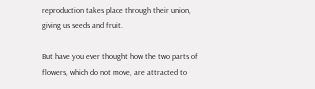reproduction takes place through their union, giving us seeds and fruit.

But have you ever thought how the two parts of flowers, which do not move, are attracted to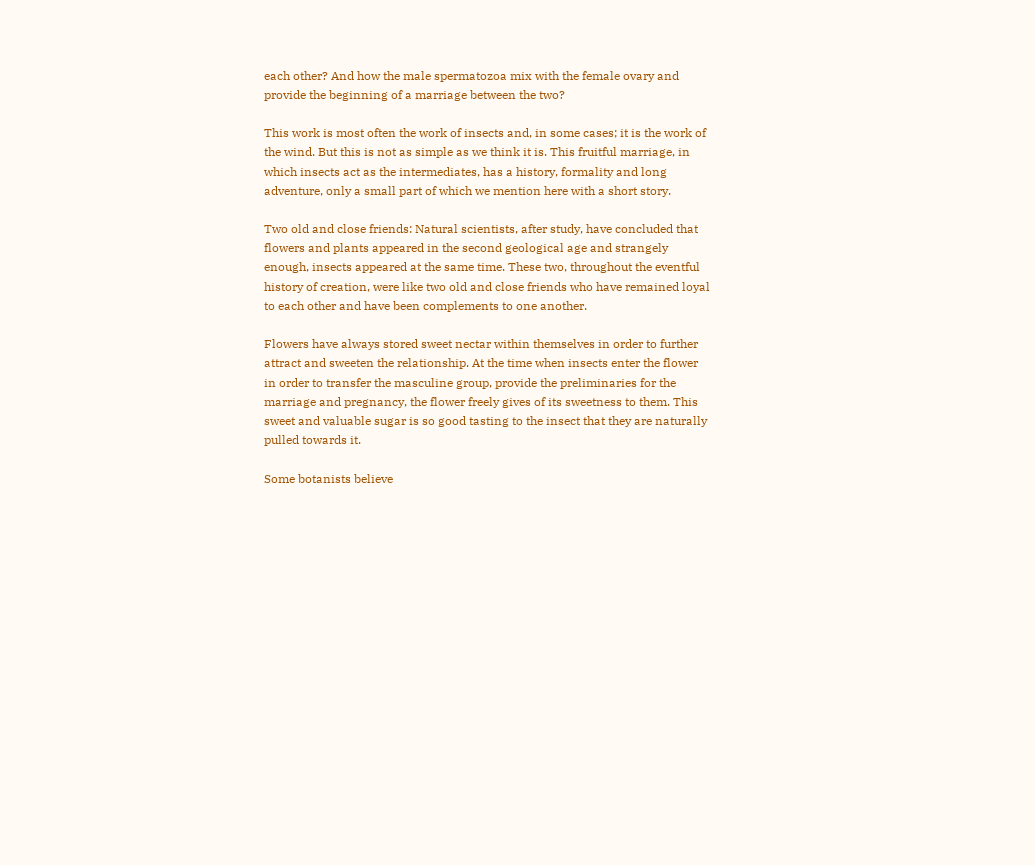each other? And how the male spermatozoa mix with the female ovary and provide the beginning of a marriage between the two?

This work is most often the work of insects and, in some cases; it is the work of the wind. But this is not as simple as we think it is. This fruitful marriage, in which insects act as the intermediates, has a history, formality and long adventure, only a small part of which we mention here with a short story.

Two old and close friends: Natural scientists, after study, have concluded that flowers and plants appeared in the second geological age and strangely enough, insects appeared at the same time. These two, throughout the eventful history of creation, were like two old and close friends who have remained loyal to each other and have been complements to one another.

Flowers have always stored sweet nectar within themselves in order to further attract and sweeten the relationship. At the time when insects enter the flower in order to transfer the masculine group, provide the preliminaries for the marriage and pregnancy, the flower freely gives of its sweetness to them. This sweet and valuable sugar is so good tasting to the insect that they are naturally pulled towards it.

Some botanists believe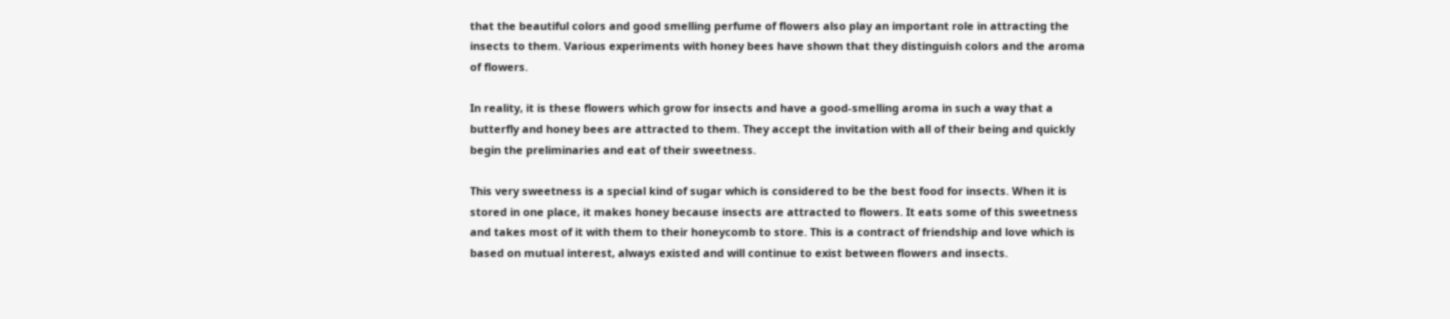that the beautiful colors and good smelling perfume of flowers also play an important role in attracting the insects to them. Various experiments with honey bees have shown that they distinguish colors and the aroma of flowers.

In reality, it is these flowers which grow for insects and have a good-smelling aroma in such a way that a butterfly and honey bees are attracted to them. They accept the invitation with all of their being and quickly begin the preliminaries and eat of their sweetness.

This very sweetness is a special kind of sugar which is considered to be the best food for insects. When it is stored in one place, it makes honey because insects are attracted to flowers. It eats some of this sweetness and takes most of it with them to their honeycomb to store. This is a contract of friendship and love which is based on mutual interest, always existed and will continue to exist between flowers and insects.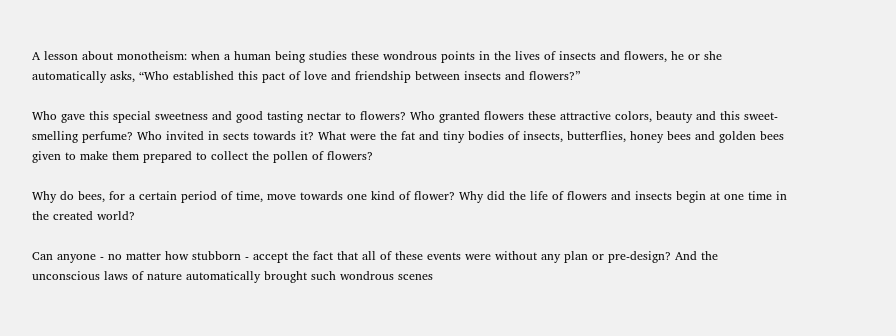A lesson about monotheism: when a human being studies these wondrous points in the lives of insects and flowers, he or she automatically asks, “Who established this pact of love and friendship between insects and flowers?”

Who gave this special sweetness and good tasting nectar to flowers? Who granted flowers these attractive colors, beauty and this sweet-smelling perfume? Who invited in sects towards it? What were the fat and tiny bodies of insects, butterflies, honey bees and golden bees given to make them prepared to collect the pollen of flowers?

Why do bees, for a certain period of time, move towards one kind of flower? Why did the life of flowers and insects begin at one time in the created world?

Can anyone - no matter how stubborn - accept the fact that all of these events were without any plan or pre-design? And the unconscious laws of nature automatically brought such wondrous scenes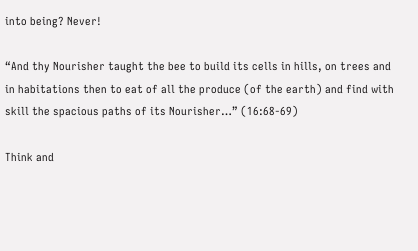into being? Never!

“And thy Nourisher taught the bee to build its cells in hills, on trees and in habitations then to eat of all the produce (of the earth) and find with skill the spacious paths of its Nourisher…” (16:68-69)

Think and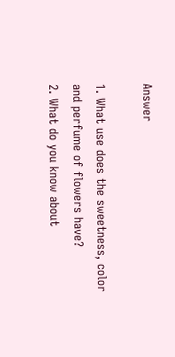Answer

1. What use does the sweetness, color and perfume of flowers have?
2. What do you know about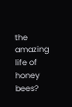the amazing life of honey bees?